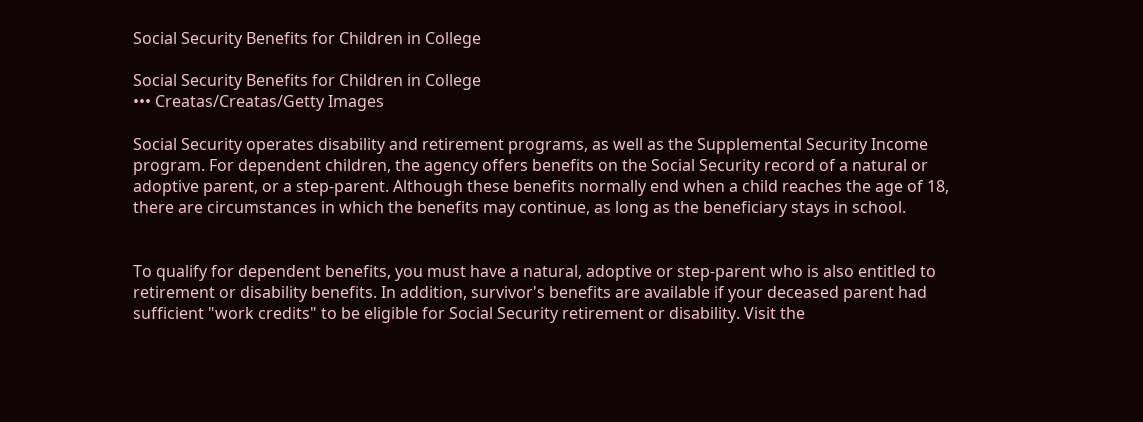Social Security Benefits for Children in College

Social Security Benefits for Children in College
••• Creatas/Creatas/Getty Images

Social Security operates disability and retirement programs, as well as the Supplemental Security Income program. For dependent children, the agency offers benefits on the Social Security record of a natural or adoptive parent, or a step-parent. Although these benefits normally end when a child reaches the age of 18, there are circumstances in which the benefits may continue, as long as the beneficiary stays in school.


To qualify for dependent benefits, you must have a natural, adoptive or step-parent who is also entitled to retirement or disability benefits. In addition, survivor's benefits are available if your deceased parent had sufficient "work credits" to be eligible for Social Security retirement or disability. Visit the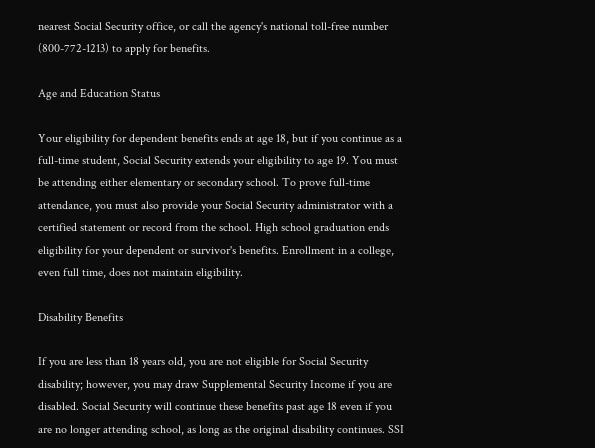nearest Social Security office, or call the agency's national toll-free number (800-772-1213) to apply for benefits.

Age and Education Status

Your eligibility for dependent benefits ends at age 18, but if you continue as a full-time student, Social Security extends your eligibility to age 19. You must be attending either elementary or secondary school. To prove full-time attendance, you must also provide your Social Security administrator with a certified statement or record from the school. High school graduation ends eligibility for your dependent or survivor's benefits. Enrollment in a college, even full time, does not maintain eligibility.

Disability Benefits

If you are less than 18 years old, you are not eligible for Social Security disability; however, you may draw Supplemental Security Income if you are disabled. Social Security will continue these benefits past age 18 even if you are no longer attending school, as long as the original disability continues. SSI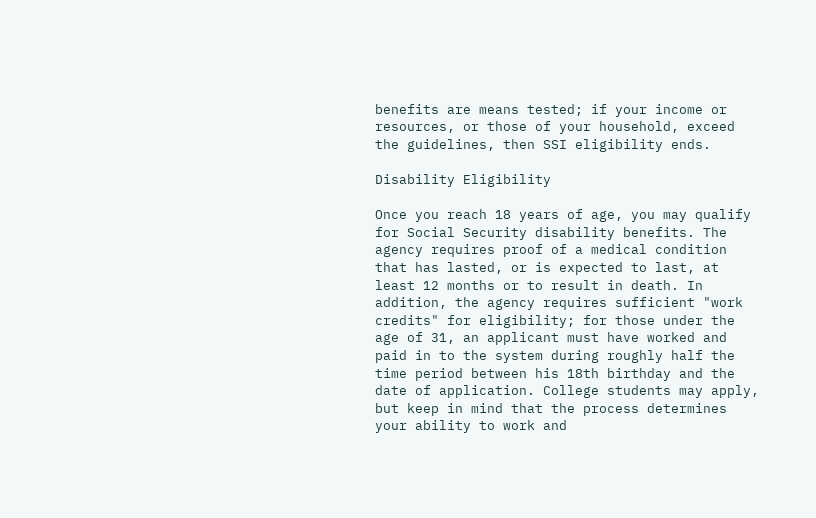benefits are means tested; if your income or resources, or those of your household, exceed the guidelines, then SSI eligibility ends.

Disability Eligibility

Once you reach 18 years of age, you may qualify for Social Security disability benefits. The agency requires proof of a medical condition that has lasted, or is expected to last, at least 12 months or to result in death. In addition, the agency requires sufficient "work credits" for eligibility; for those under the age of 31, an applicant must have worked and paid in to the system during roughly half the time period between his 18th birthday and the date of application. College students may apply, but keep in mind that the process determines your ability to work and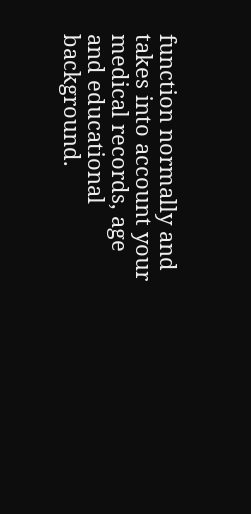function normally and takes into account your medical records, age and educational background.